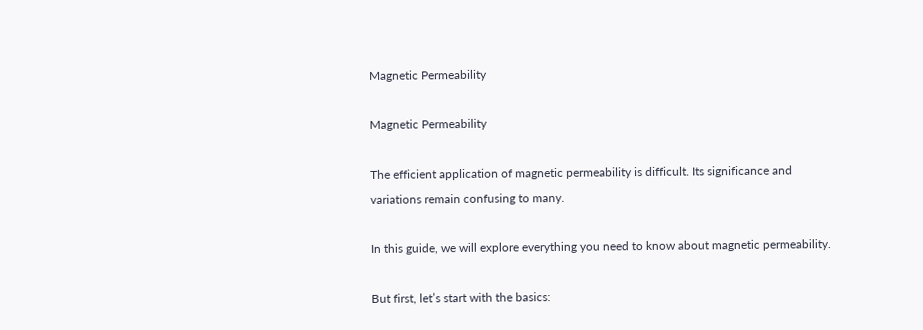Magnetic Permeability

Magnetic Permeability

The efficient application of magnetic permeability is difficult. Its significance and variations remain confusing to many.

In this guide, we will explore everything you need to know about magnetic permeability.

But first, let’s start with the basics: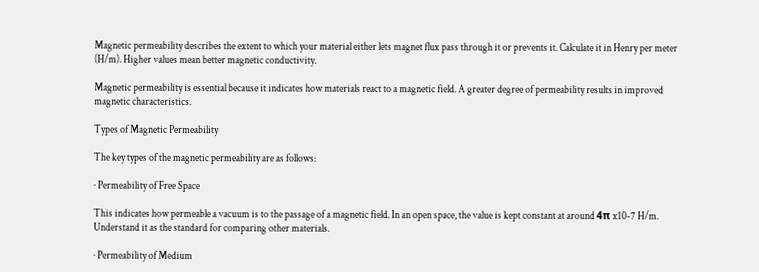Magnetic permeability describes the extent to which your material either lets magnet flux pass through it or prevents it. Calculate it in Henry per meter (H/m). Higher values mean better magnetic conductivity.

Magnetic permeability is essential because it indicates how materials react to a magnetic field. A greater degree of permeability results in improved magnetic characteristics.

Types of Magnetic Permeability

The key types of the magnetic permeability are as follows:

· Permeability of Free Space

This indicates how permeable a vacuum is to the passage of a magnetic field. In an open space, the value is kept constant at around 4π x10-7 H/m. Understand it as the standard for comparing other materials.

· Permeability of Medium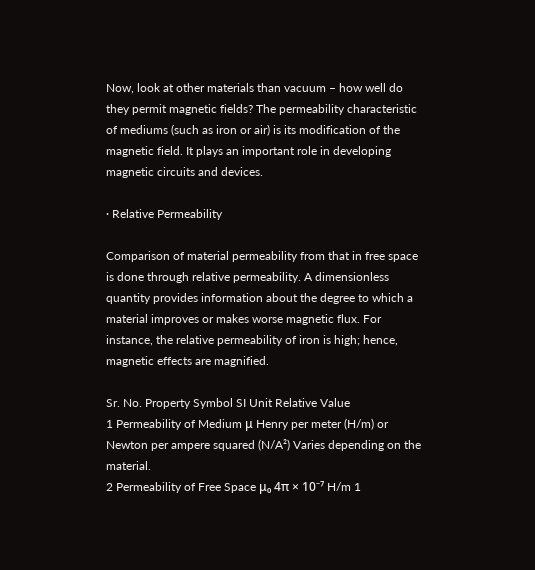Now, look at other materials than vacuum – how well do they permit magnetic fields? The permeability characteristic of mediums (such as iron or air) is its modification of the magnetic field. It plays an important role in developing magnetic circuits and devices.

· Relative Permeability

Comparison of material permeability from that in free space is done through relative permeability. A dimensionless quantity provides information about the degree to which a material improves or makes worse magnetic flux. For instance, the relative permeability of iron is high; hence, magnetic effects are magnified.

Sr. No. Property Symbol SI Unit Relative Value
1 Permeability of Medium μ Henry per meter (H/m) or Newton per ampere squared (N/A²) Varies depending on the material.
2 Permeability of Free Space μ₀ 4π × 10⁻⁷ H/m 1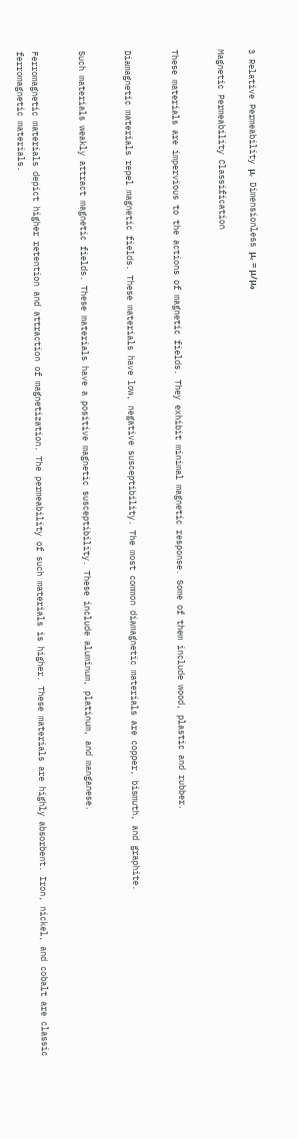3 Relative Permeability μᵣ Dimensionless μᵣ = μ/μ₀

Magnetic Permeability Classification


These materials are impervious to the actions of magnetic fields. They exhibit minimal magnetic response. Some of them include wood, plastic and rubber.


Diamagnetic materials repel magnetic fields. These materials have low, negative susceptibility. The most common diamagnetic materials are copper, bismuth, and graphite.


Such materials weakly attract magnetic fields. These materials have a positive magnetic susceptibility. These include aluminum, platinum, and manganese.


Ferromagnetic materials depict higher retention and attraction of magnetization. The permeability of such materials is higher. These materials are highly absorbent. Iron, nickel, and cobalt are classic ferromagnetic materials.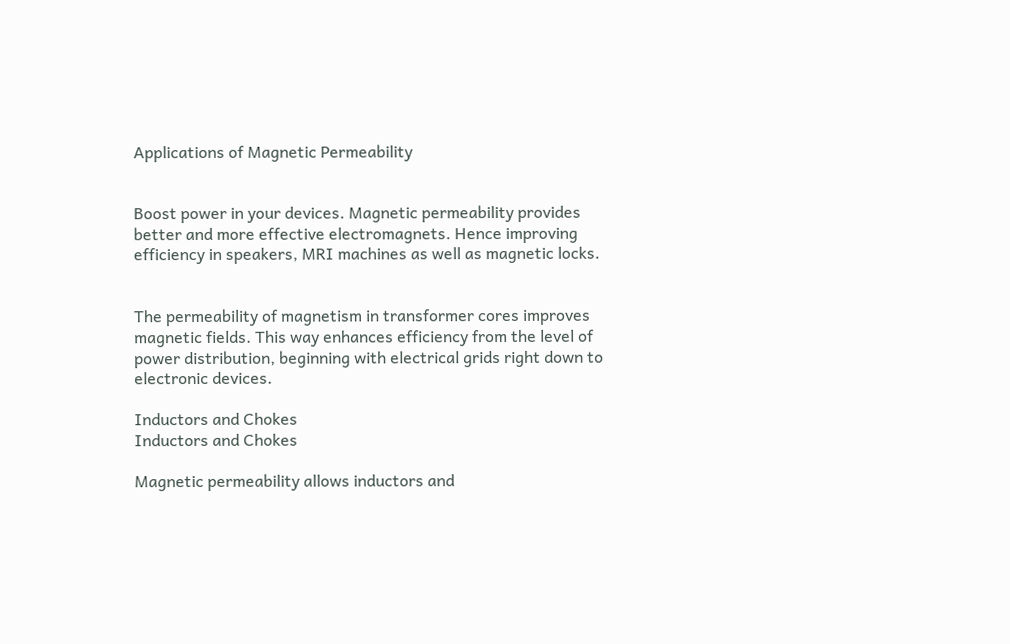Applications of Magnetic Permeability


Boost power in your devices. Magnetic permeability provides better and more effective electromagnets. Hence improving efficiency in speakers, MRI machines as well as magnetic locks.


The permeability of magnetism in transformer cores improves magnetic fields. This way enhances efficiency from the level of power distribution, beginning with electrical grids right down to electronic devices.

Inductors and Chokes
Inductors and Chokes

Magnetic permeability allows inductors and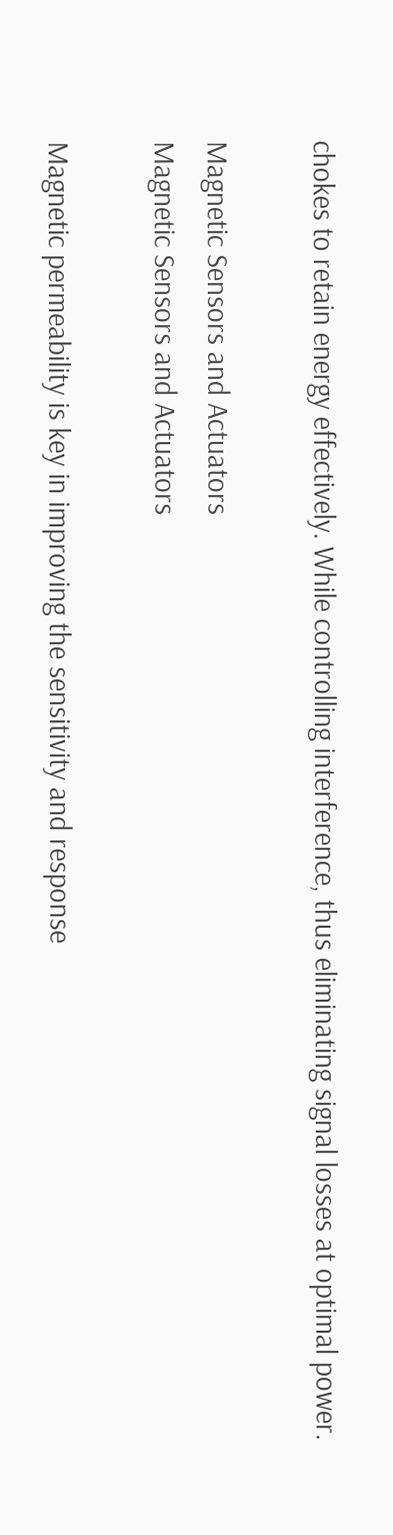chokes to retain energy effectively. While controlling interference, thus eliminating signal losses at optimal power.

Magnetic Sensors and Actuators
Magnetic Sensors and Actuators

Magnetic permeability is key in improving the sensitivity and response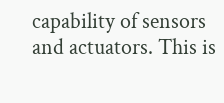capability of sensors and actuators. This is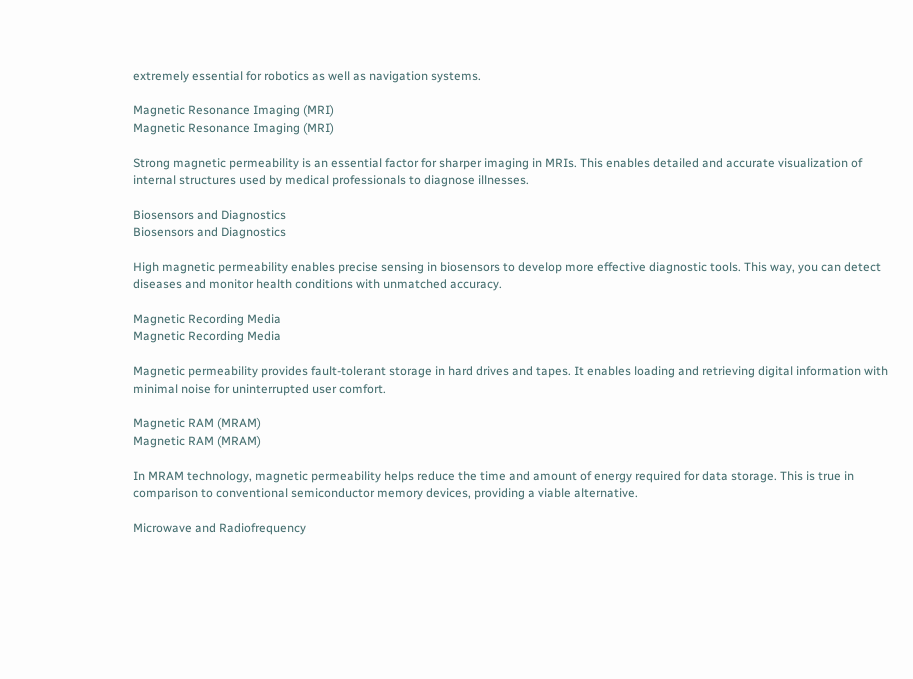extremely essential for robotics as well as navigation systems.

Magnetic Resonance Imaging (MRI)
Magnetic Resonance Imaging (MRI)

Strong magnetic permeability is an essential factor for sharper imaging in MRIs. This enables detailed and accurate visualization of internal structures used by medical professionals to diagnose illnesses.

Biosensors and Diagnostics
Biosensors and Diagnostics

High magnetic permeability enables precise sensing in biosensors to develop more effective diagnostic tools. This way, you can detect diseases and monitor health conditions with unmatched accuracy.

Magnetic Recording Media
Magnetic Recording Media

Magnetic permeability provides fault-tolerant storage in hard drives and tapes. It enables loading and retrieving digital information with minimal noise for uninterrupted user comfort.

Magnetic RAM (MRAM)
Magnetic RAM (MRAM)

In MRAM technology, magnetic permeability helps reduce the time and amount of energy required for data storage. This is true in comparison to conventional semiconductor memory devices, providing a viable alternative.

Microwave and Radiofrequency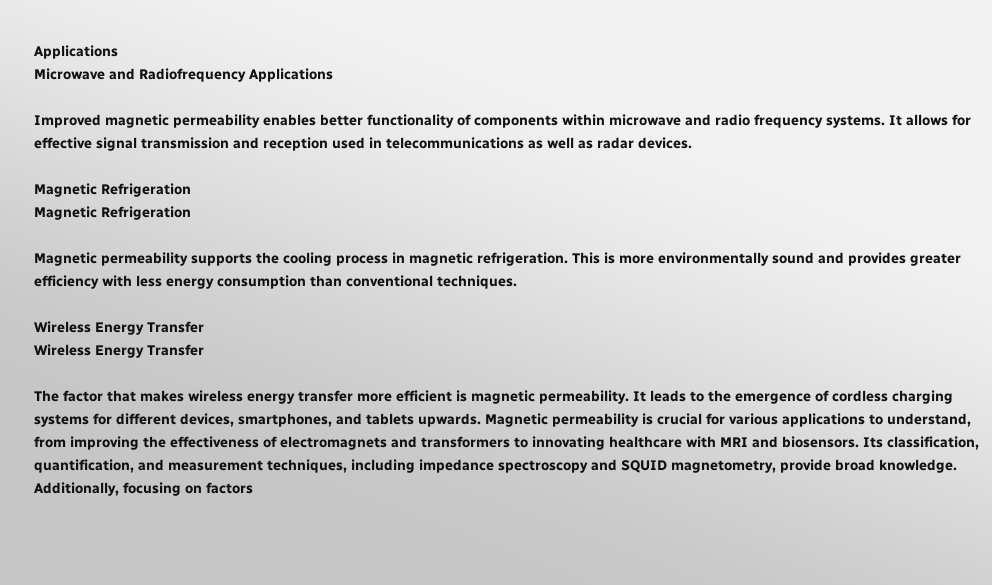Applications
Microwave and Radiofrequency Applications

Improved magnetic permeability enables better functionality of components within microwave and radio frequency systems. It allows for effective signal transmission and reception used in telecommunications as well as radar devices.

Magnetic Refrigeration
Magnetic Refrigeration

Magnetic permeability supports the cooling process in magnetic refrigeration. This is more environmentally sound and provides greater efficiency with less energy consumption than conventional techniques.

Wireless Energy Transfer
Wireless Energy Transfer

The factor that makes wireless energy transfer more efficient is magnetic permeability. It leads to the emergence of cordless charging systems for different devices, smartphones, and tablets upwards. Magnetic permeability is crucial for various applications to understand, from improving the effectiveness of electromagnets and transformers to innovating healthcare with MRI and biosensors. Its classification, quantification, and measurement techniques, including impedance spectroscopy and SQUID magnetometry, provide broad knowledge. Additionally, focusing on factors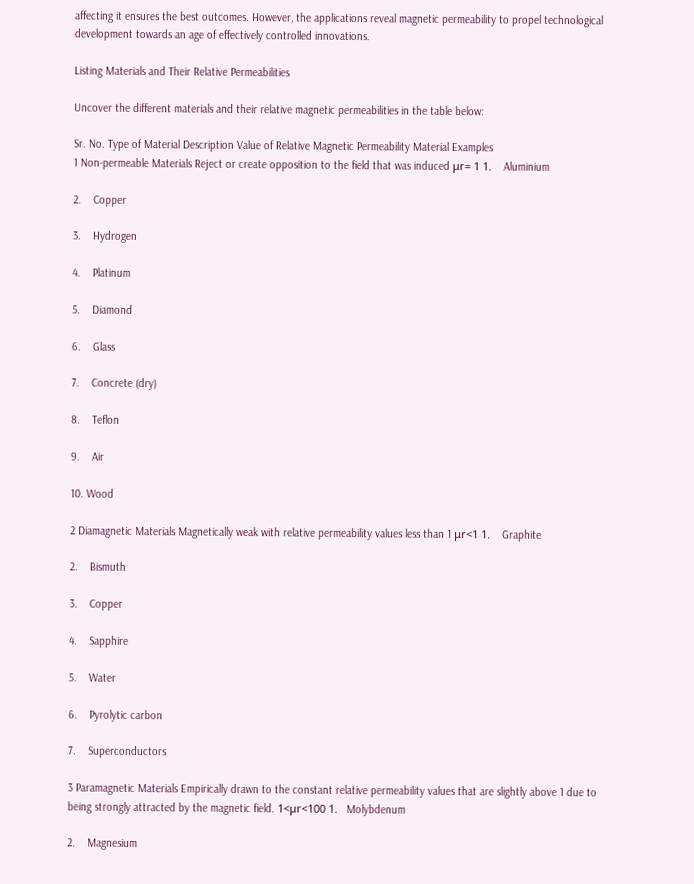affecting it ensures the best outcomes. However, the applications reveal magnetic permeability to propel technological development towards an age of effectively controlled innovations.

Listing Materials and Their Relative Permeabilities

Uncover the different materials and their relative magnetic permeabilities in the table below:

Sr. No. Type of Material Description Value of Relative Magnetic Permeability Material Examples
1 Non-permeable Materials Reject or create opposition to the field that was induced μr= 1 1.    Aluminium

2.    Copper

3.    Hydrogen

4.    Platinum

5.    Diamond

6.    Glass

7.    Concrete (dry)

8.    Teflon

9.    Air

10. Wood

2 Diamagnetic Materials Magnetically weak with relative permeability values less than 1 μr<1 1.    Graphite

2.    Bismuth

3.    Copper

4.    Sapphire

5.    Water

6.    Pyrolytic carbon

7.    Superconductors

3 Paramagnetic Materials Empirically drawn to the constant relative permeability values that are slightly above 1 due to being strongly attracted by the magnetic field. 1<μr<100 1.   Molybdenum

2.    Magnesium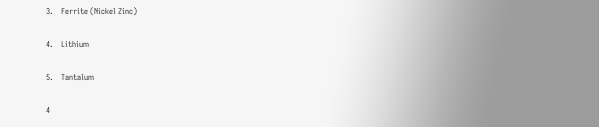3.    Ferrite (Nickel Zinc)

4.    Lithium

5.    Tantalum

4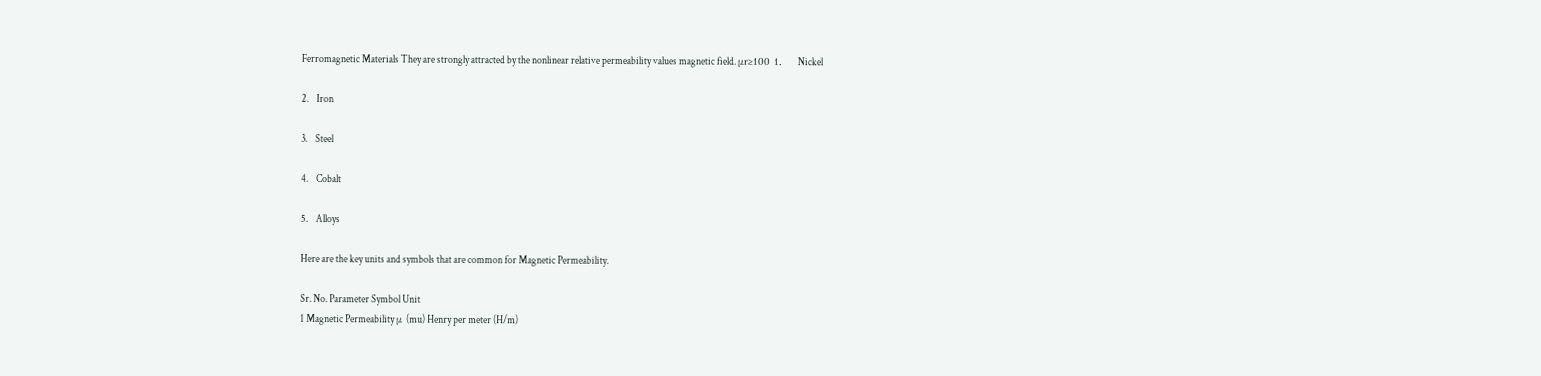Ferromagnetic Materials They are strongly attracted by the nonlinear relative permeability values magnetic field. μr≥100 1.    Nickel

2.    Iron

3.    Steel

4.    Cobalt

5.    Alloys

Here are the key units and symbols that are common for Magnetic Permeability.

Sr. No. Parameter Symbol Unit
1 Magnetic Permeability μ (mu) Henry per meter (H/m)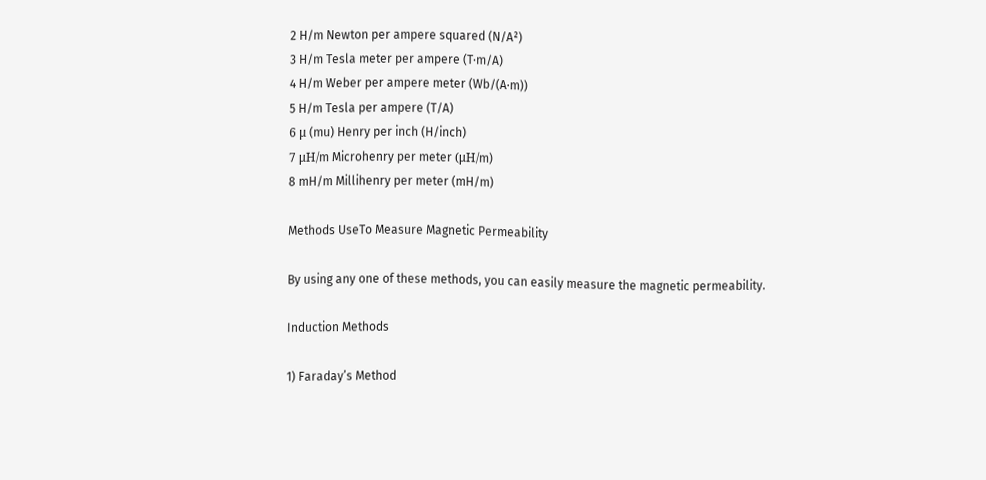2 H/m Newton per ampere squared (N/A²)
3 H/m Tesla meter per ampere (T·m/A)
4 H/m Weber per ampere meter (Wb/(A·m))
5 H/m Tesla per ampere (T/A)
6 μ (mu) Henry per inch (H/inch)
7 μH/m Microhenry per meter (μH/m)
8 mH/m Millihenry per meter (mH/m)

Methods UseTo Measure Magnetic Permeability

By using any one of these methods, you can easily measure the magnetic permeability.

Induction Methods

1) Faraday’s Method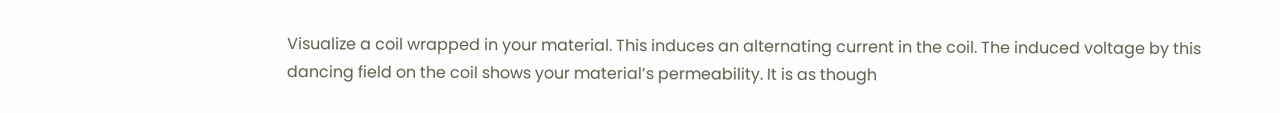Visualize a coil wrapped in your material. This induces an alternating current in the coil. The induced voltage by this dancing field on the coil shows your material’s permeability. It is as though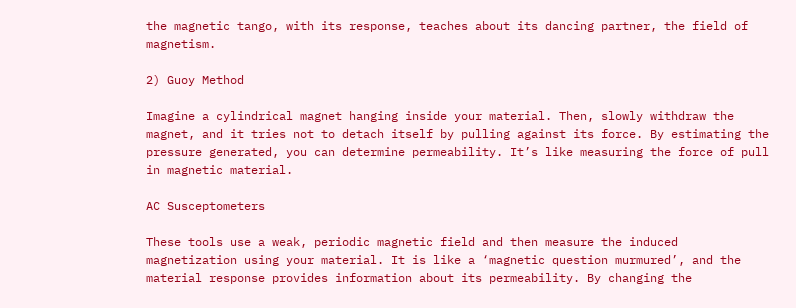the magnetic tango, with its response, teaches about its dancing partner, the field of magnetism.

2) Guoy Method

Imagine a cylindrical magnet hanging inside your material. Then, slowly withdraw the magnet, and it tries not to detach itself by pulling against its force. By estimating the pressure generated, you can determine permeability. It’s like measuring the force of pull in magnetic material.

AC Susceptometers

These tools use a weak, periodic magnetic field and then measure the induced magnetization using your material. It is like a ‘magnetic question murmured’, and the material response provides information about its permeability. By changing the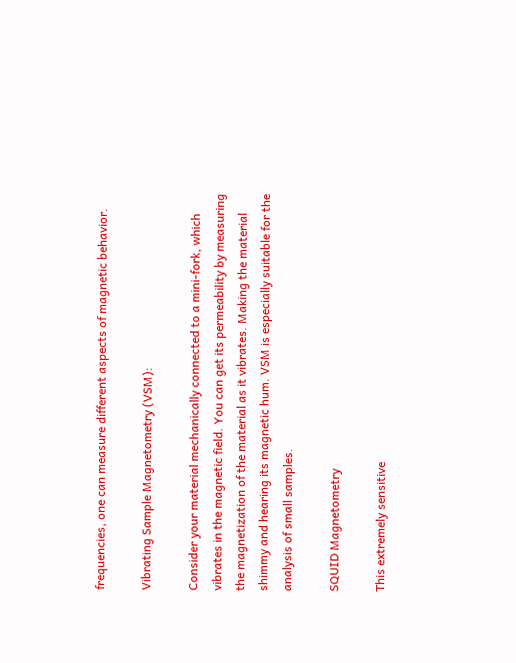frequencies, one can measure different aspects of magnetic behavior.

Vibrating Sample Magnetometry (VSM):

Consider your material mechanically connected to a mini-fork, which vibrates in the magnetic field. You can get its permeability by measuring the magnetization of the material as it vibrates. Making the material shimmy and hearing its magnetic hum. VSM is especially suitable for the analysis of small samples.

SQUID Magnetometry

This extremely sensitive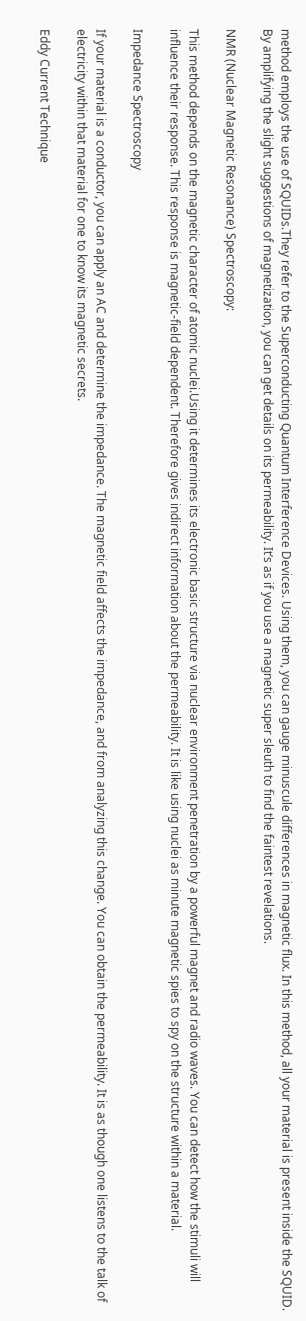method employs the use of SQUIDs.They refer to the Superconducting Quantum Interference Devices. Using them, you can gauge minuscule differences in magnetic flux. In this method, all your material is present inside the SQUID. By amplifying the slight suggestions of magnetization, you can get details on its permeability. It’s as if you use a magnetic super sleuth to find the faintest revelations.

NMR (Nuclear Magnetic Resonance) Spectroscopy:

This method depends on the magnetic character of atomic nuclei.Using it determines its electronic basic structure via nuclear environment penetration by a powerful magnet and radio waves. You can detect how the stimuli will influence their response. This response is magnetic-field dependent. Therefore gives indirect information about the permeability. It is like using nuclei as minute magnetic spies to spy on the structure within a material.

Impedance Spectroscopy

If your material is a conductor, you can apply an AC and determine the impedance. The magnetic field affects the impedance, and from analyzing this change. You can obtain the permeability. It is as though one listens to the talk of electricity within that material for one to know its magnetic secrets.

Eddy Current Technique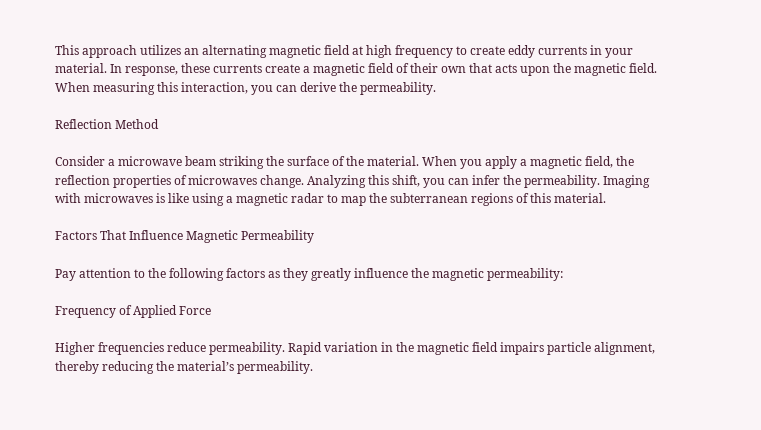This approach utilizes an alternating magnetic field at high frequency to create eddy currents in your material. In response, these currents create a magnetic field of their own that acts upon the magnetic field. When measuring this interaction, you can derive the permeability.

Reflection Method

Consider a microwave beam striking the surface of the material. When you apply a magnetic field, the reflection properties of microwaves change. Analyzing this shift, you can infer the permeability. Imaging with microwaves is like using a magnetic radar to map the subterranean regions of this material.

Factors That Influence Magnetic Permeability

Pay attention to the following factors as they greatly influence the magnetic permeability:

Frequency of Applied Force

Higher frequencies reduce permeability. Rapid variation in the magnetic field impairs particle alignment, thereby reducing the material’s permeability.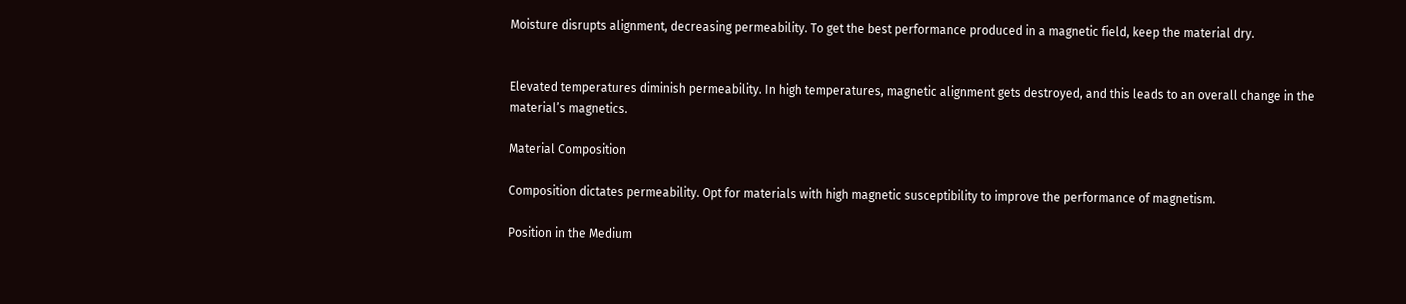Moisture disrupts alignment, decreasing permeability. To get the best performance produced in a magnetic field, keep the material dry.


Elevated temperatures diminish permeability. In high temperatures, magnetic alignment gets destroyed, and this leads to an overall change in the material’s magnetics.

Material Composition

Composition dictates permeability. Opt for materials with high magnetic susceptibility to improve the performance of magnetism.

Position in the Medium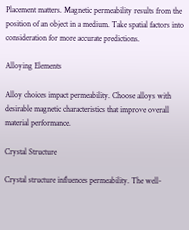Placement matters. Magnetic permeability results from the position of an object in a medium. Take spatial factors into consideration for more accurate predictions.

Alloying Elements

Alloy choices impact permeability. Choose alloys with desirable magnetic characteristics that improve overall material performance.

Crystal Structure

Crystal structure influences permeability. The well-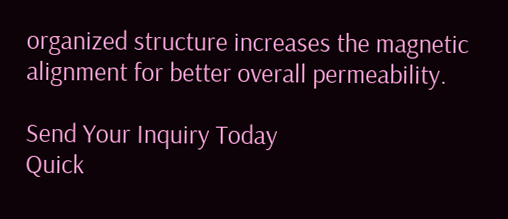organized structure increases the magnetic alignment for better overall permeability.

Send Your Inquiry Today
Quick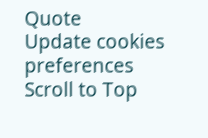Quote
Update cookies preferences
Scroll to Top